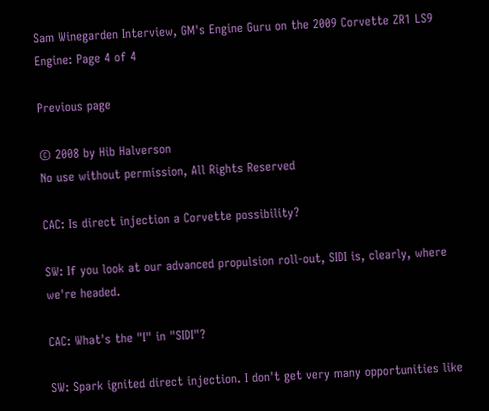Sam Winegarden Interview, GM's Engine Guru on the 2009 Corvette ZR1 LS9 Engine: Page 4 of 4

Previous page

© 2008 by Hib Halverson
No use without permission, All Rights Reserved

CAC: Is direct injection a Corvette possibility?

SW: If you look at our advanced propulsion roll-out, SIDI is, clearly, where we're headed.

CAC: What's the "I" in "SIDI"?

SW: Spark ignited direct injection. I don't get very many opportunities like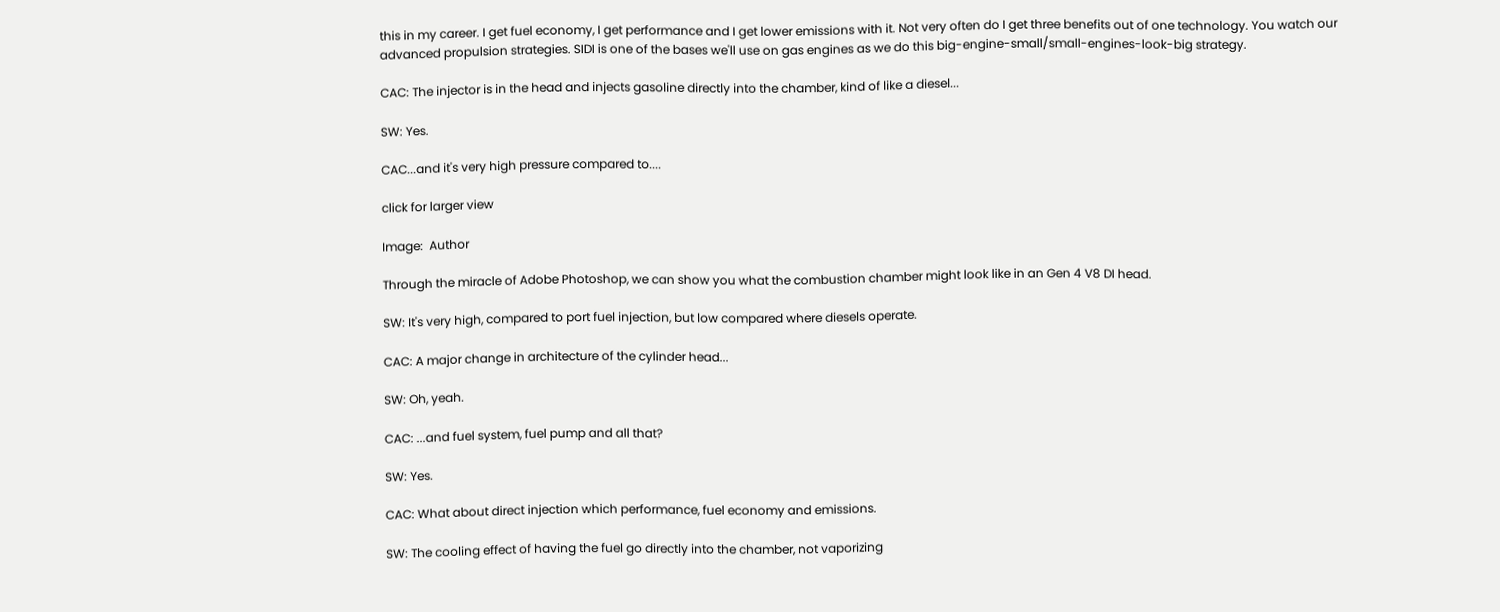this in my career. I get fuel economy, I get performance and I get lower emissions with it. Not very often do I get three benefits out of one technology. You watch our advanced propulsion strategies. SIDI is one of the bases we'll use on gas engines as we do this big-engine-small/small-engines-look-big strategy.

CAC: The injector is in the head and injects gasoline directly into the chamber, kind of like a diesel...

SW: Yes.

CAC...and it's very high pressure compared to....

click for larger view

Image:  Author

Through the miracle of Adobe Photoshop, we can show you what the combustion chamber might look like in an Gen 4 V8 DI head.

SW: It's very high, compared to port fuel injection, but low compared where diesels operate.

CAC: A major change in architecture of the cylinder head...

SW: Oh, yeah.

CAC: ...and fuel system, fuel pump and all that?

SW: Yes.

CAC: What about direct injection which performance, fuel economy and emissions.

SW: The cooling effect of having the fuel go directly into the chamber, not vaporizing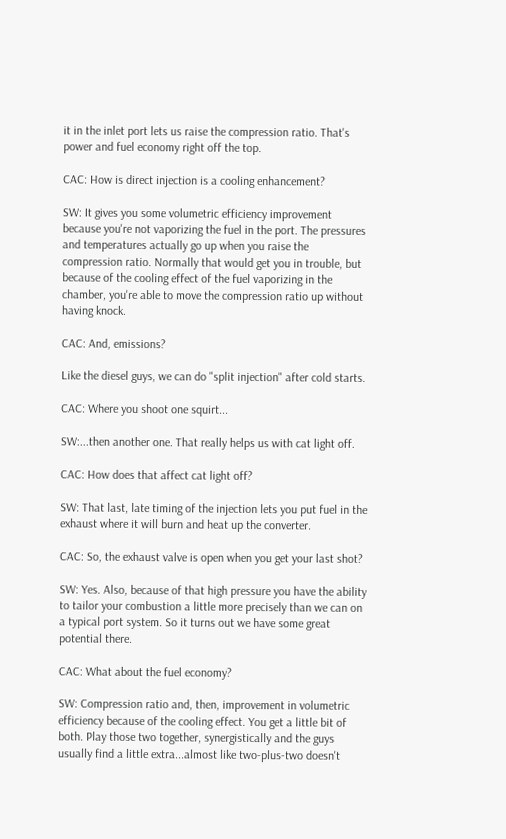it in the inlet port lets us raise the compression ratio. That's power and fuel economy right off the top.

CAC: How is direct injection is a cooling enhancement?

SW: It gives you some volumetric efficiency improvement because you're not vaporizing the fuel in the port. The pressures and temperatures actually go up when you raise the compression ratio. Normally that would get you in trouble, but because of the cooling effect of the fuel vaporizing in the chamber, you're able to move the compression ratio up without having knock.

CAC: And, emissions?

Like the diesel guys, we can do "split injection" after cold starts.

CAC: Where you shoot one squirt...

SW:...then another one. That really helps us with cat light off.

CAC: How does that affect cat light off?

SW: That last, late timing of the injection lets you put fuel in the exhaust where it will burn and heat up the converter.

CAC: So, the exhaust valve is open when you get your last shot?

SW: Yes. Also, because of that high pressure you have the ability to tailor your combustion a little more precisely than we can on a typical port system. So it turns out we have some great potential there.

CAC: What about the fuel economy?

SW: Compression ratio and, then, improvement in volumetric efficiency because of the cooling effect. You get a little bit of both. Play those two together, synergistically and the guys usually find a little extra...almost like two-plus-two doesn't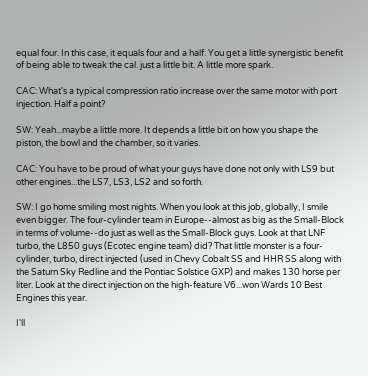equal four. In this case, it equals four and a half. You get a little synergistic benefit of being able to tweak the cal. just a little bit. A little more spark.

CAC: What's a typical compression ratio increase over the same motor with port injection. Half a point?

SW: Yeah...maybe a little more. It depends a little bit on how you shape the piston, the bowl and the chamber, so it varies.

CAC: You have to be proud of what your guys have done not only with LS9 but other engines...the LS7, LS3, LS2 and so forth.

SW: I go home smiling most nights. When you look at this job, globally, I smile even bigger. The four-cylinder team in Europe--almost as big as the Small-Block in terms of volume--do just as well as the Small-Block guys. Look at that LNF turbo, the L850 guys (Ecotec engine team) did? That little monster is a four-cylinder, turbo, direct injected (used in Chevy Cobalt SS and HHR SS along with the Saturn Sky Redline and the Pontiac Solstice GXP) and makes 130 horse per liter. Look at the direct injection on the high-feature V6...won Wards 10 Best Engines this year.

I'll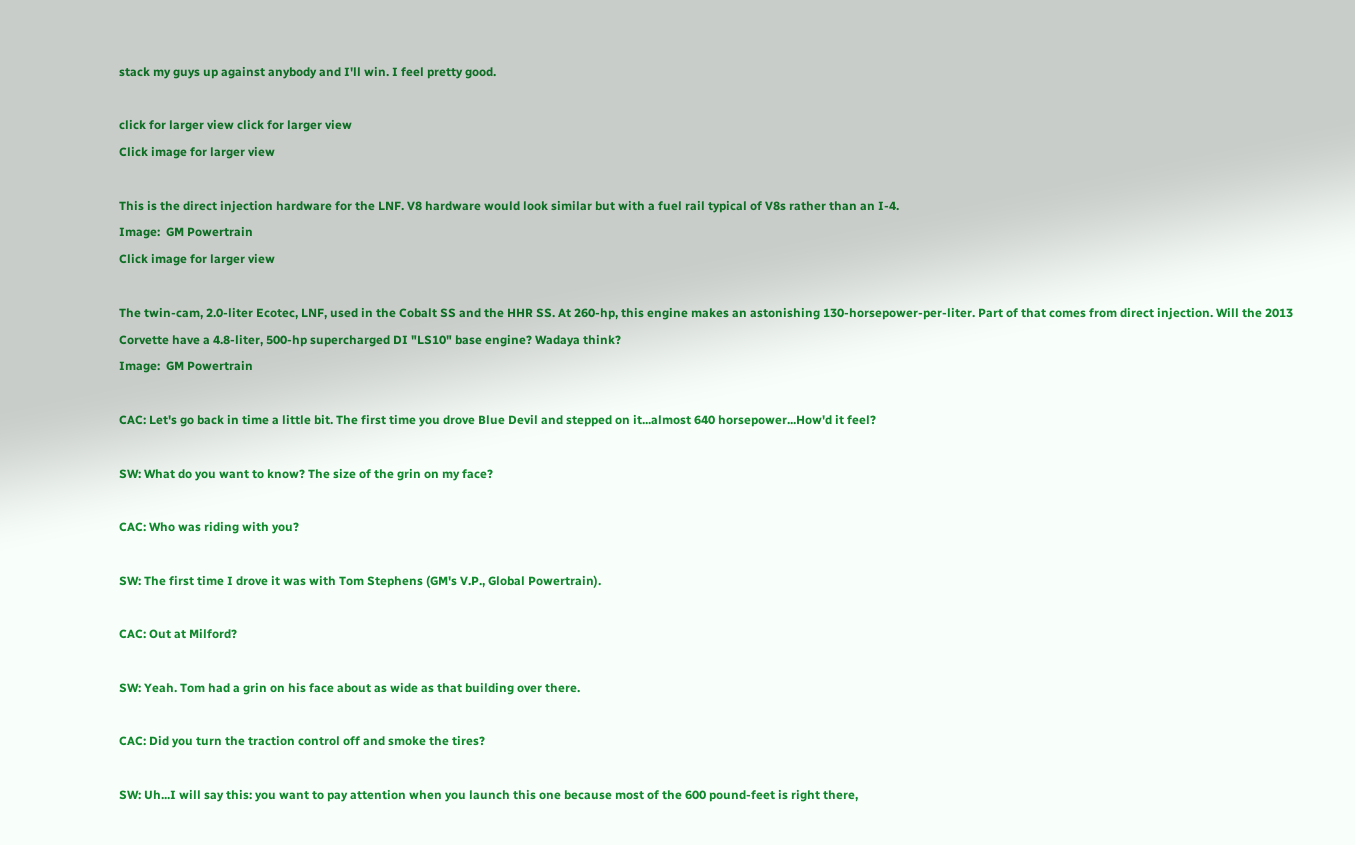stack my guys up against anybody and I'll win. I feel pretty good.

click for larger view click for larger view
Click image for larger view

This is the direct injection hardware for the LNF. V8 hardware would look similar but with a fuel rail typical of V8s rather than an I-4.
Image:  GM Powertrain
Click image for larger view

The twin-cam, 2.0-liter Ecotec, LNF, used in the Cobalt SS and the HHR SS. At 260-hp, this engine makes an astonishing 130-horsepower-per-liter. Part of that comes from direct injection. Will the 2013 Corvette have a 4.8-liter, 500-hp supercharged DI "LS10" base engine? Wadaya think?
Image:  GM Powertrain

CAC: Let's go back in time a little bit. The first time you drove Blue Devil and stepped on it...almost 640 horsepower...How'd it feel?

SW: What do you want to know? The size of the grin on my face?

CAC: Who was riding with you?

SW: The first time I drove it was with Tom Stephens (GM's V.P., Global Powertrain).

CAC: Out at Milford?

SW: Yeah. Tom had a grin on his face about as wide as that building over there.

CAC: Did you turn the traction control off and smoke the tires?

SW: Uh...I will say this: you want to pay attention when you launch this one because most of the 600 pound-feet is right there,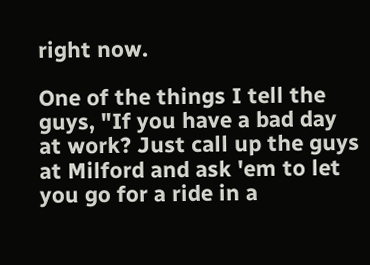right now.

One of the things I tell the guys, "If you have a bad day at work? Just call up the guys at Milford and ask 'em to let you go for a ride in a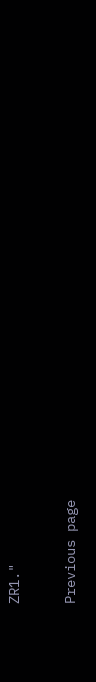ZR1."

Previous page